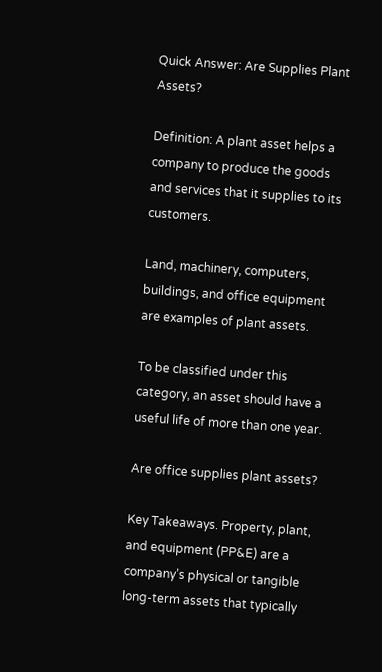Quick Answer: Are Supplies Plant Assets?

Definition: A plant asset helps a company to produce the goods and services that it supplies to its customers.

Land, machinery, computers, buildings, and office equipment are examples of plant assets.

To be classified under this category, an asset should have a useful life of more than one year.

Are office supplies plant assets?

Key Takeaways. Property, plant, and equipment (PP&E) are a company’s physical or tangible long-term assets that typically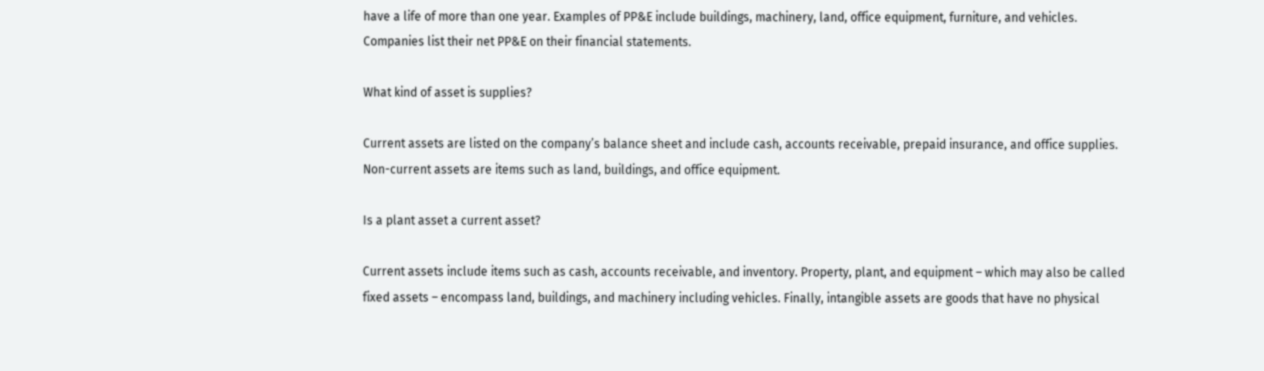have a life of more than one year. Examples of PP&E include buildings, machinery, land, office equipment, furniture, and vehicles. Companies list their net PP&E on their financial statements.

What kind of asset is supplies?

Current assets are listed on the company’s balance sheet and include cash, accounts receivable, prepaid insurance, and office supplies. Non-current assets are items such as land, buildings, and office equipment.

Is a plant asset a current asset?

Current assets include items such as cash, accounts receivable, and inventory. Property, plant, and equipment – which may also be called fixed assets – encompass land, buildings, and machinery including vehicles. Finally, intangible assets are goods that have no physical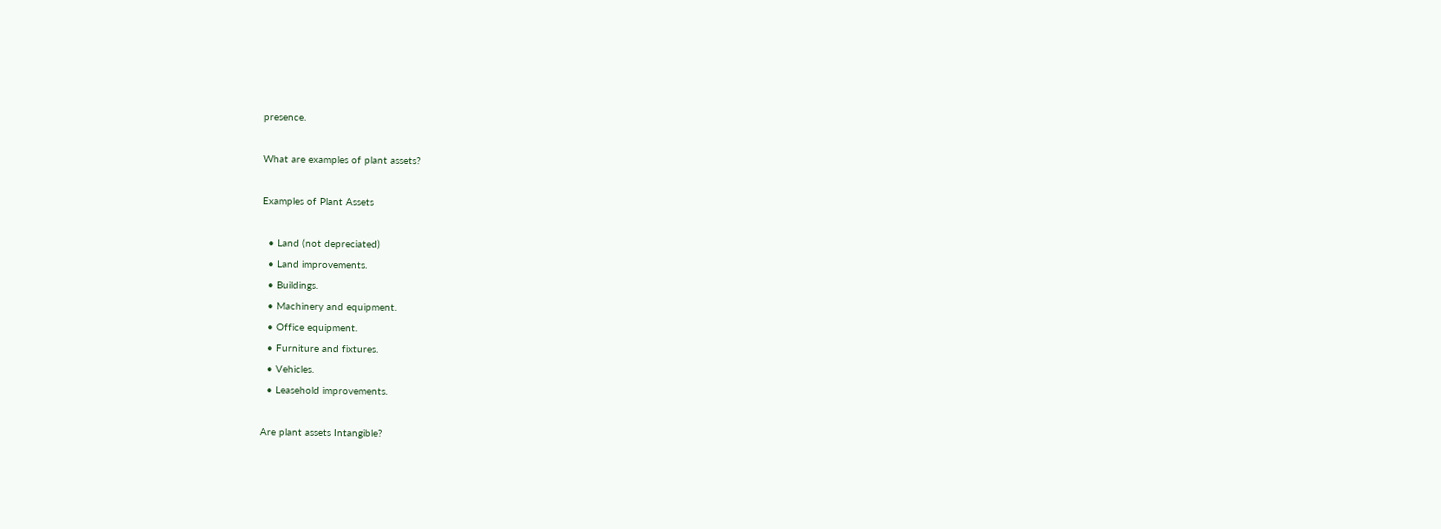presence.

What are examples of plant assets?

Examples of Plant Assets

  • Land (not depreciated)
  • Land improvements.
  • Buildings.
  • Machinery and equipment.
  • Office equipment.
  • Furniture and fixtures.
  • Vehicles.
  • Leasehold improvements.

Are plant assets Intangible?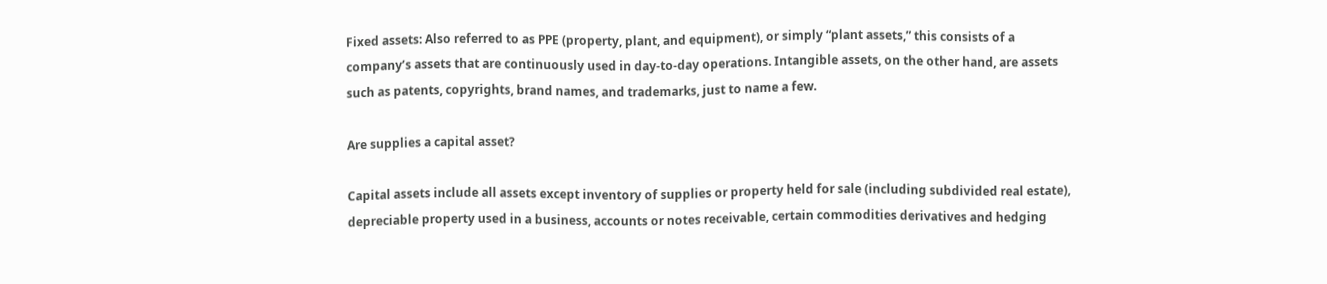Fixed assets: Also referred to as PPE (property, plant, and equipment), or simply “plant assets,” this consists of a company’s assets that are continuously used in day-to-day operations. Intangible assets, on the other hand, are assets such as patents, copyrights, brand names, and trademarks, just to name a few.

Are supplies a capital asset?

Capital assets include all assets except inventory of supplies or property held for sale (including subdivided real estate), depreciable property used in a business, accounts or notes receivable, certain commodities derivatives and hedging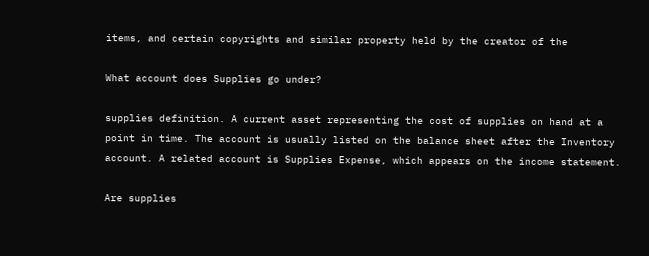items, and certain copyrights and similar property held by the creator of the

What account does Supplies go under?

supplies definition. A current asset representing the cost of supplies on hand at a point in time. The account is usually listed on the balance sheet after the Inventory account. A related account is Supplies Expense, which appears on the income statement.

Are supplies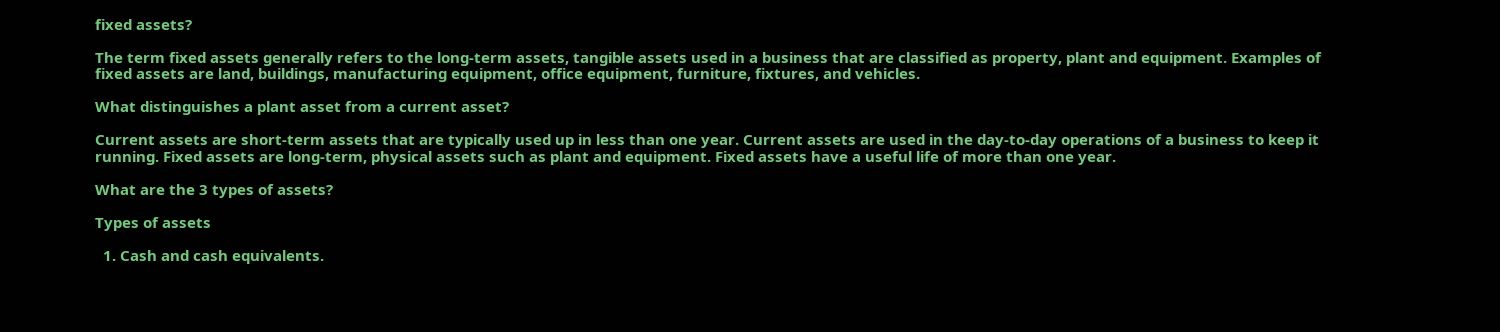fixed assets?

The term fixed assets generally refers to the long-term assets, tangible assets used in a business that are classified as property, plant and equipment. Examples of fixed assets are land, buildings, manufacturing equipment, office equipment, furniture, fixtures, and vehicles.

What distinguishes a plant asset from a current asset?

Current assets are short-term assets that are typically used up in less than one year. Current assets are used in the day-to-day operations of a business to keep it running. Fixed assets are long-term, physical assets such as plant and equipment. Fixed assets have a useful life of more than one year.

What are the 3 types of assets?

Types of assets

  1. Cash and cash equivalents.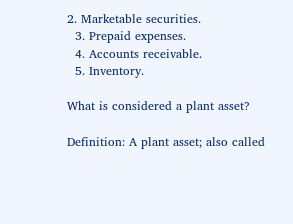2. Marketable securities.
  3. Prepaid expenses.
  4. Accounts receivable.
  5. Inventory.

What is considered a plant asset?

Definition: A plant asset; also called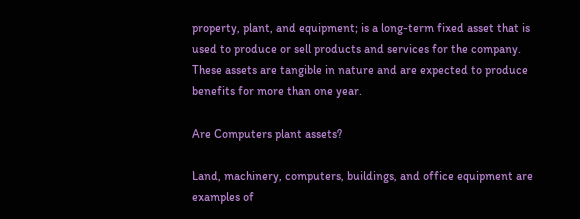property, plant, and equipment; is a long-term fixed asset that is used to produce or sell products and services for the company. These assets are tangible in nature and are expected to produce benefits for more than one year.

Are Computers plant assets?

Land, machinery, computers, buildings, and office equipment are examples of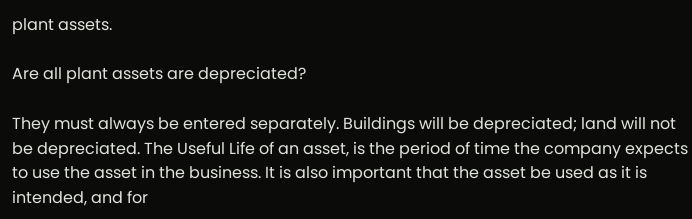plant assets.

Are all plant assets are depreciated?

They must always be entered separately. Buildings will be depreciated; land will not be depreciated. The Useful Life of an asset, is the period of time the company expects to use the asset in the business. It is also important that the asset be used as it is intended, and for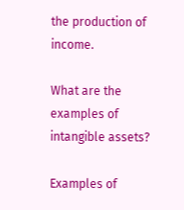the production of income.

What are the examples of intangible assets?

Examples of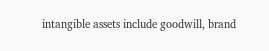intangible assets include goodwill, brand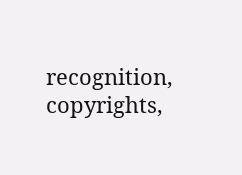recognition, copyrights,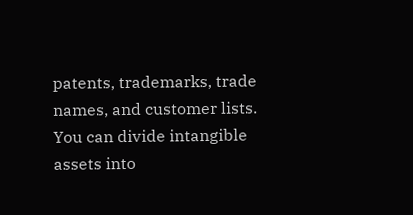patents, trademarks, trade names, and customer lists. You can divide intangible assets into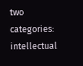two categories: intellectual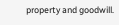property and goodwill.